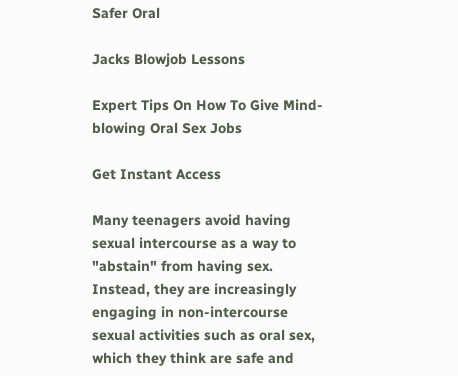Safer Oral

Jacks Blowjob Lessons

Expert Tips On How To Give Mind-blowing Oral Sex Jobs

Get Instant Access

Many teenagers avoid having sexual intercourse as a way to "abstain" from having sex. Instead, they are increasingly engaging in non-intercourse sexual activities such as oral sex, which they think are safe and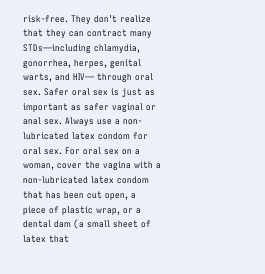risk-free. They don't realize that they can contract many STDs—including chlamydia, gonorrhea, herpes, genital warts, and HIV— through oral sex. Safer oral sex is just as important as safer vaginal or anal sex. Always use a non-lubricated latex condom for oral sex. For oral sex on a woman, cover the vagina with a non-lubricated latex condom that has been cut open, a piece of plastic wrap, or a dental dam (a small sheet of latex that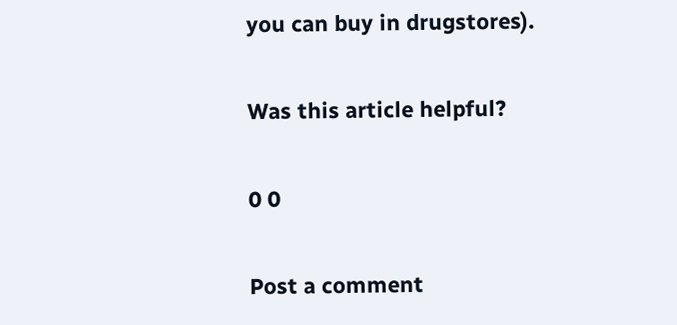you can buy in drugstores).

Was this article helpful?

0 0

Post a comment